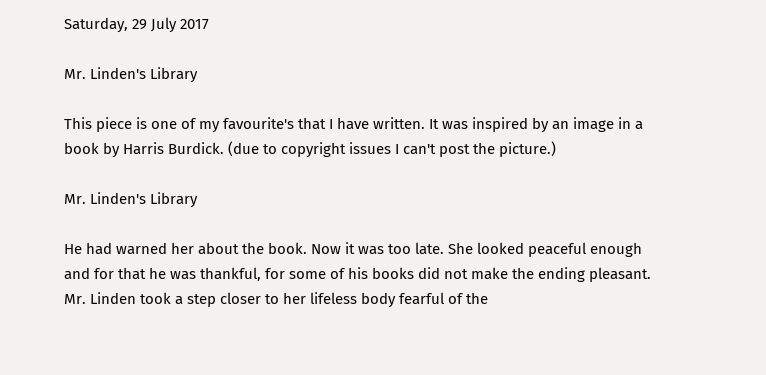Saturday, 29 July 2017

Mr. Linden's Library

This piece is one of my favourite's that I have written. It was inspired by an image in a book by Harris Burdick. (due to copyright issues I can't post the picture.)

Mr. Linden's Library

He had warned her about the book. Now it was too late. She looked peaceful enough and for that he was thankful, for some of his books did not make the ending pleasant.
Mr. Linden took a step closer to her lifeless body fearful of the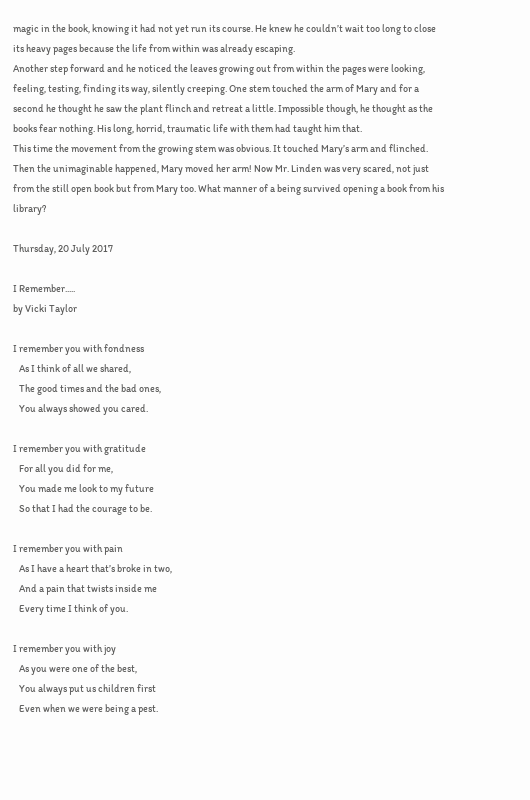magic in the book, knowing it had not yet run its course. He knew he couldn’t wait too long to close its heavy pages because the life from within was already escaping.
Another step forward and he noticed the leaves growing out from within the pages were looking, feeling, testing, finding its way, silently creeping. One stem touched the arm of Mary and for a second he thought he saw the plant flinch and retreat a little. Impossible though, he thought as the books fear nothing. His long, horrid, traumatic life with them had taught him that.
This time the movement from the growing stem was obvious. It touched Mary’s arm and flinched. Then the unimaginable happened, Mary moved her arm! Now Mr. Linden was very scared, not just from the still open book but from Mary too. What manner of a being survived opening a book from his library?

Thursday, 20 July 2017

I Remember.....
by Vicki Taylor

I remember you with fondness
   As I think of all we shared,
   The good times and the bad ones,
   You always showed you cared.

I remember you with gratitude
   For all you did for me,
   You made me look to my future
   So that I had the courage to be.

I remember you with pain
   As I have a heart that’s broke in two,
   And a pain that twists inside me
   Every time I think of you.

I remember you with joy
   As you were one of the best,
   You always put us children first
   Even when we were being a pest.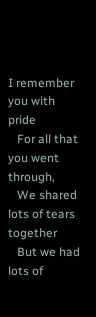I remember you with pride
   For all that you went through,
   We shared lots of tears together
   But we had lots of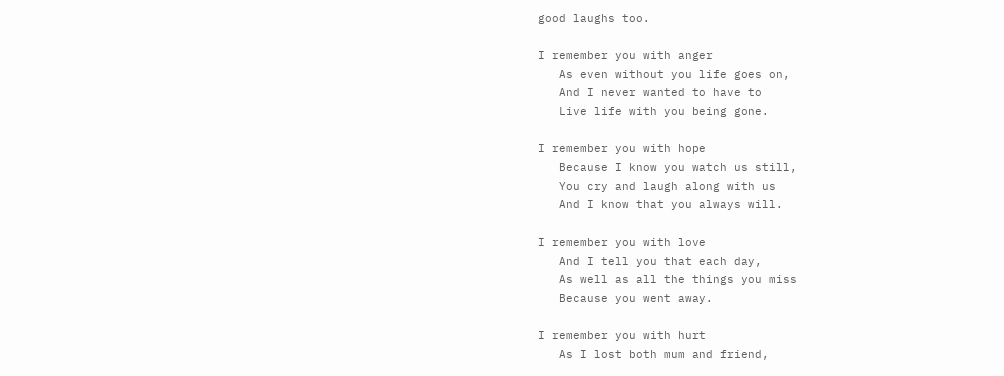good laughs too.

I remember you with anger
   As even without you life goes on,
   And I never wanted to have to
   Live life with you being gone.

I remember you with hope
   Because I know you watch us still,
   You cry and laugh along with us
   And I know that you always will.

I remember you with love
   And I tell you that each day,
   As well as all the things you miss
   Because you went away.

I remember you with hurt
   As I lost both mum and friend,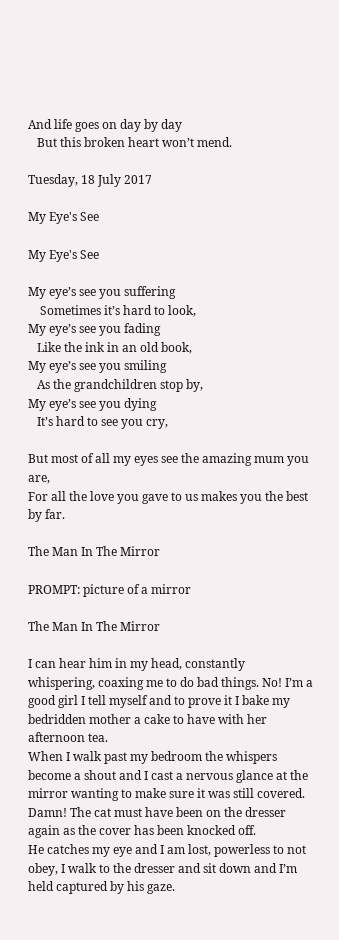And life goes on day by day
   But this broken heart won’t mend.

Tuesday, 18 July 2017

My Eye's See

My Eye's See

My eye’s see you suffering
    Sometimes it’s hard to look,
My eye’s see you fading
   Like the ink in an old book,
My eye’s see you smiling
   As the grandchildren stop by,
My eye’s see you dying
   It’s hard to see you cry,

But most of all my eyes see the amazing mum you are,
For all the love you gave to us makes you the best by far.

The Man In The Mirror

PROMPT: picture of a mirror

The Man In The Mirror

I can hear him in my head, constantly whispering, coaxing me to do bad things. No! I’m a good girl I tell myself and to prove it I bake my bedridden mother a cake to have with her afternoon tea.
When I walk past my bedroom the whispers become a shout and I cast a nervous glance at the mirror wanting to make sure it was still covered. Damn! The cat must have been on the dresser again as the cover has been knocked off.
He catches my eye and I am lost, powerless to not obey, I walk to the dresser and sit down and I’m held captured by his gaze.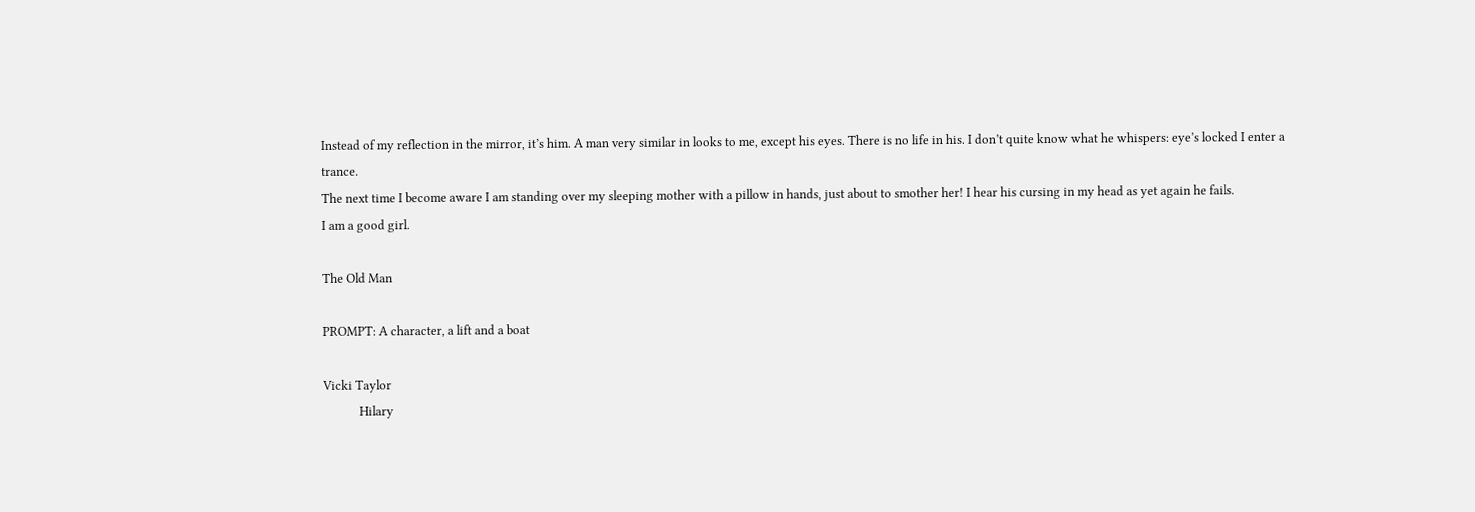Instead of my reflection in the mirror, it’s him. A man very similar in looks to me, except his eyes. There is no life in his. I don’t quite know what he whispers: eye’s locked I enter a trance.
The next time I become aware I am standing over my sleeping mother with a pillow in hands, just about to smother her! I hear his cursing in my head as yet again he fails.
I am a good girl.

The Old Man

PROMPT: A character, a lift and a boat

Vicki Taylor
            Hilary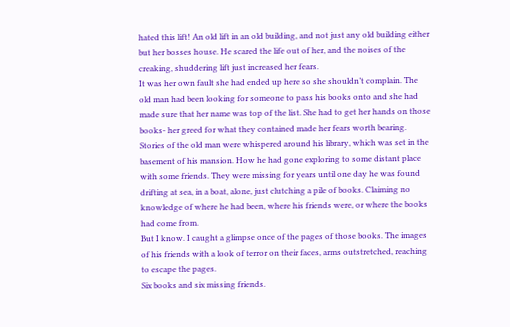hated this lift! An old lift in an old building, and not just any old building either but her bosses house. He scared the life out of her, and the noises of the creaking, shuddering lift just increased her fears.
It was her own fault she had ended up here so she shouldn’t complain. The old man had been looking for someone to pass his books onto and she had made sure that her name was top of the list. She had to get her hands on those books- her greed for what they contained made her fears worth bearing.
Stories of the old man were whispered around his library, which was set in the basement of his mansion. How he had gone exploring to some distant place with some friends. They were missing for years until one day he was found drifting at sea, in a boat, alone, just clutching a pile of books. Claiming no knowledge of where he had been, where his friends were, or where the books had come from.
But I know. I caught a glimpse once of the pages of those books. The images of his friends with a look of terror on their faces, arms outstretched, reaching to escape the pages.
Six books and six missing friends.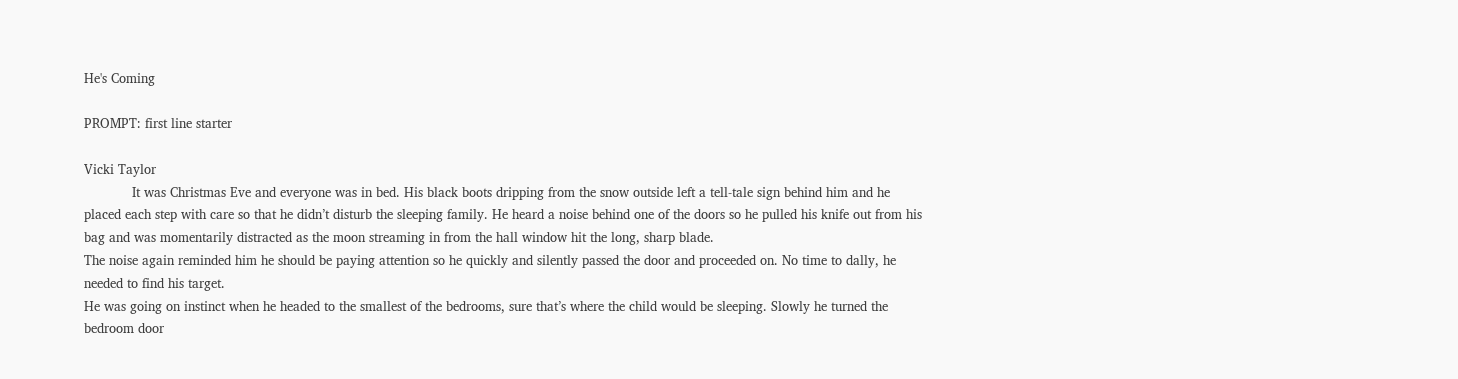He's Coming

PROMPT: first line starter

Vicki Taylor
            It was Christmas Eve and everyone was in bed. His black boots dripping from the snow outside left a tell-tale sign behind him and he placed each step with care so that he didn’t disturb the sleeping family. He heard a noise behind one of the doors so he pulled his knife out from his bag and was momentarily distracted as the moon streaming in from the hall window hit the long, sharp blade.
The noise again reminded him he should be paying attention so he quickly and silently passed the door and proceeded on. No time to dally, he needed to find his target.
He was going on instinct when he headed to the smallest of the bedrooms, sure that’s where the child would be sleeping. Slowly he turned the bedroom door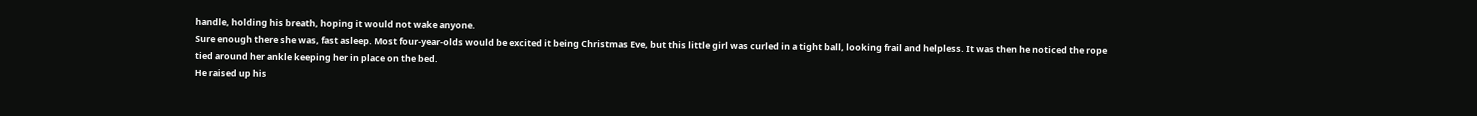handle, holding his breath, hoping it would not wake anyone.
Sure enough there she was, fast asleep. Most four-year-olds would be excited it being Christmas Eve, but this little girl was curled in a tight ball, looking frail and helpless. It was then he noticed the rope tied around her ankle keeping her in place on the bed.
He raised up his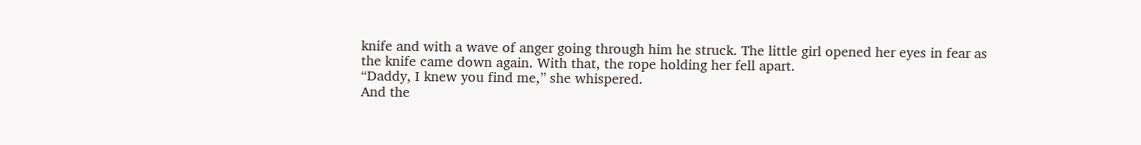knife and with a wave of anger going through him he struck. The little girl opened her eyes in fear as the knife came down again. With that, the rope holding her fell apart.
“Daddy, I knew you find me,” she whispered.
And the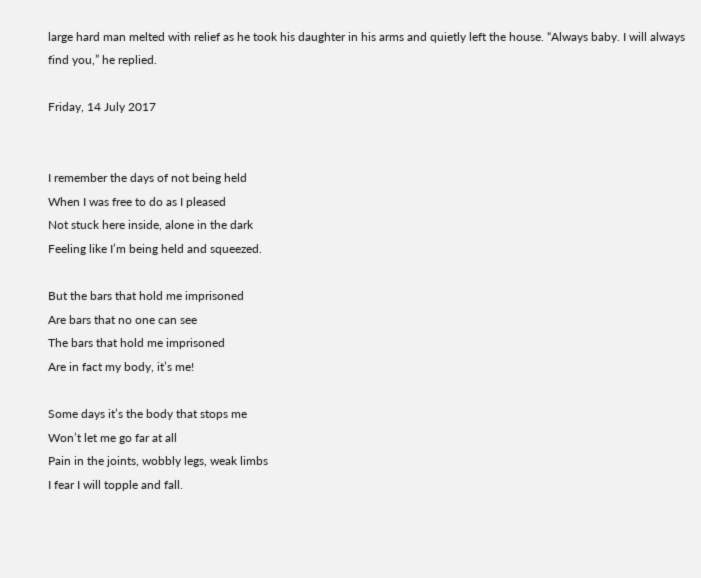large hard man melted with relief as he took his daughter in his arms and quietly left the house. “Always baby. I will always find you,” he replied.

Friday, 14 July 2017


I remember the days of not being held
When I was free to do as I pleased
Not stuck here inside, alone in the dark
Feeling like I’m being held and squeezed.

But the bars that hold me imprisoned
Are bars that no one can see
The bars that hold me imprisoned
Are in fact my body, it’s me!

Some days it’s the body that stops me
Won’t let me go far at all
Pain in the joints, wobbly legs, weak limbs
I fear I will topple and fall.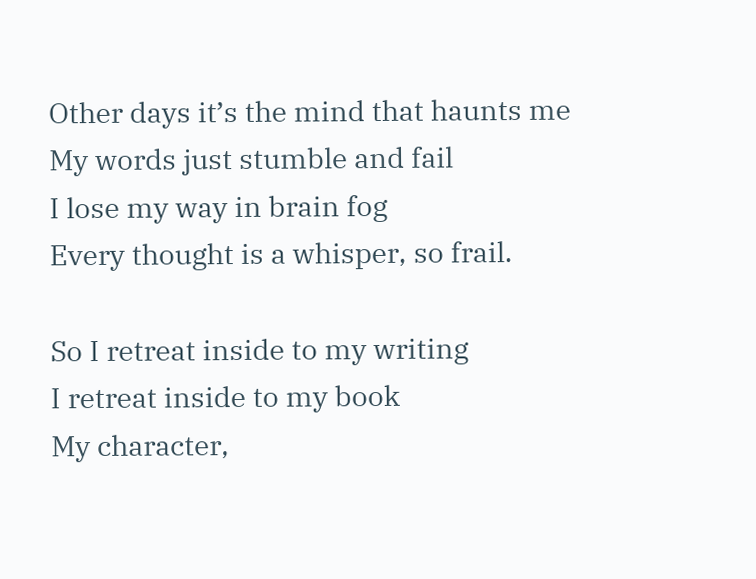Other days it’s the mind that haunts me
My words just stumble and fail
I lose my way in brain fog
Every thought is a whisper, so frail.

So I retreat inside to my writing
I retreat inside to my book
My character,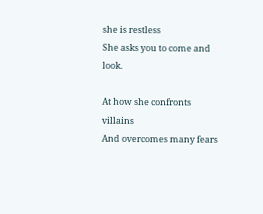she is restless
She asks you to come and look.

At how she confronts villains
And overcomes many fears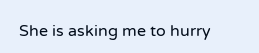She is asking me to hurry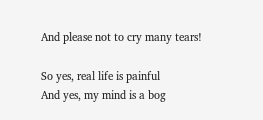And please not to cry many tears!

So yes, real life is painful
And yes, my mind is a bog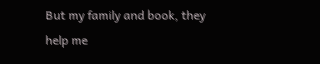But my family and book, they help me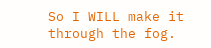So I WILL make it through the fog.